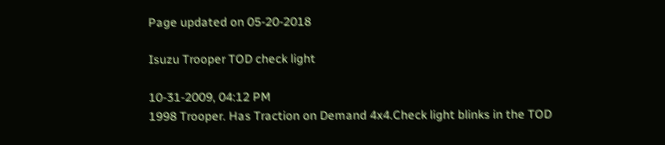Page updated on 05-20-2018

Isuzu Trooper TOD check light

10-31-2009, 04:12 PM
1998 Trooper. Has Traction on Demand 4x4.Check light blinks in the TOD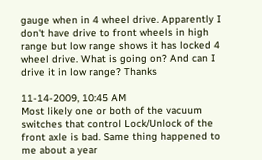gauge when in 4 wheel drive. Apparently I don't have drive to front wheels in high range but low range shows it has locked 4 wheel drive. What is going on? And can I drive it in low range? Thanks

11-14-2009, 10:45 AM
Most likely one or both of the vacuum switches that control Lock/Unlock of the front axle is bad. Same thing happened to me about a year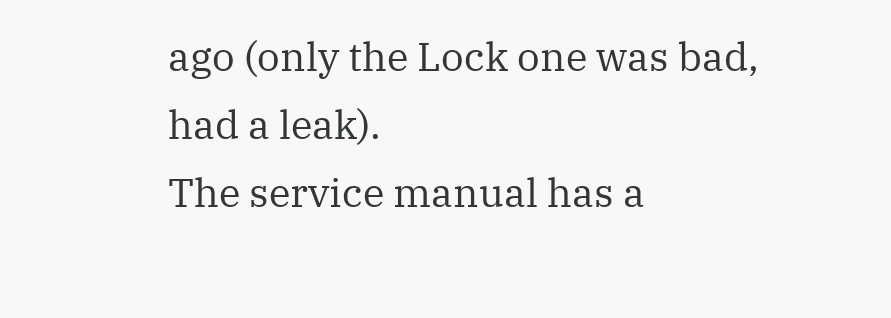ago (only the Lock one was bad, had a leak).
The service manual has a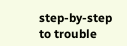step-by-step to trouble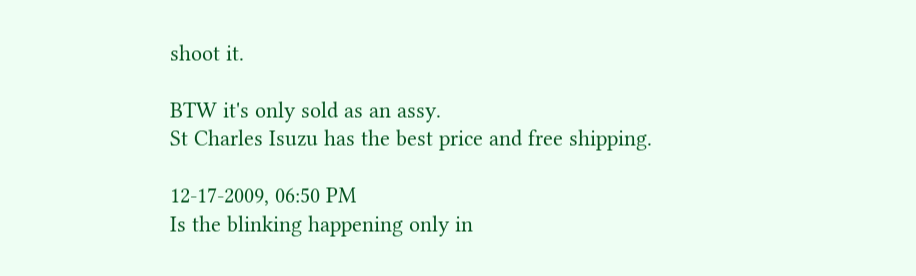shoot it.

BTW it's only sold as an assy.
St Charles Isuzu has the best price and free shipping.

12-17-2009, 06:50 PM
Is the blinking happening only in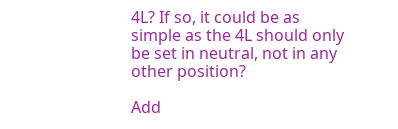4L? If so, it could be as simple as the 4L should only be set in neutral, not in any other position?

Add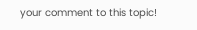your comment to this topic!